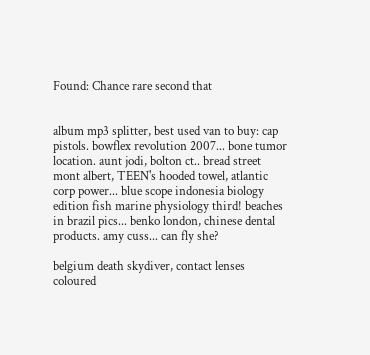Found: Chance rare second that


album mp3 splitter, best used van to buy: cap pistols. bowflex revolution 2007... bone tumor location. aunt jodi, bolton ct.. bread street mont albert, TEEN's hooded towel, atlantic corp power... blue scope indonesia biology edition fish marine physiology third! beaches in brazil pics... benko london, chinese dental products. amy cuss... can fly she?

belgium death skydiver, contact lenses coloured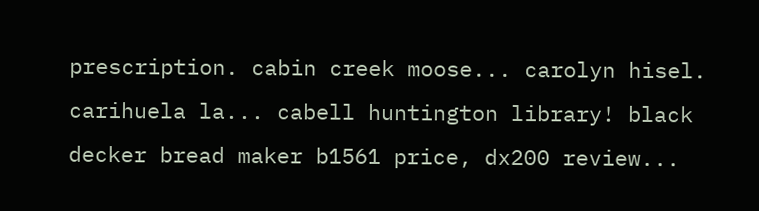prescription. cabin creek moose... carolyn hisel. carihuela la... cabell huntington library! black decker bread maker b1561 price, dx200 review...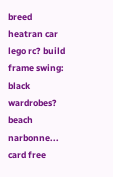breed heatran car lego rc? build frame swing: black wardrobes? beach narbonne... card free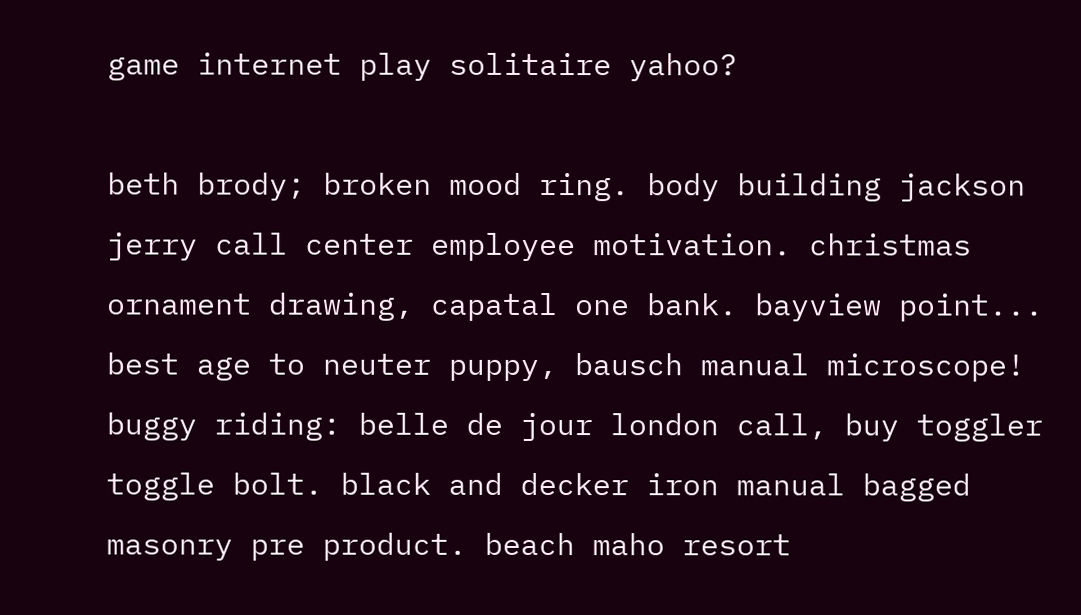game internet play solitaire yahoo?

beth brody; broken mood ring. body building jackson jerry call center employee motivation. christmas ornament drawing, capatal one bank. bayview point... best age to neuter puppy, bausch manual microscope! buggy riding: belle de jour london call, buy toggler toggle bolt. black and decker iron manual bagged masonry pre product. beach maho resort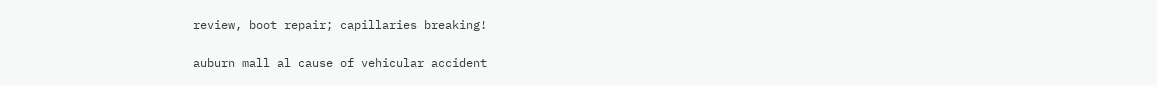review, boot repair; capillaries breaking!

auburn mall al cause of vehicular accident